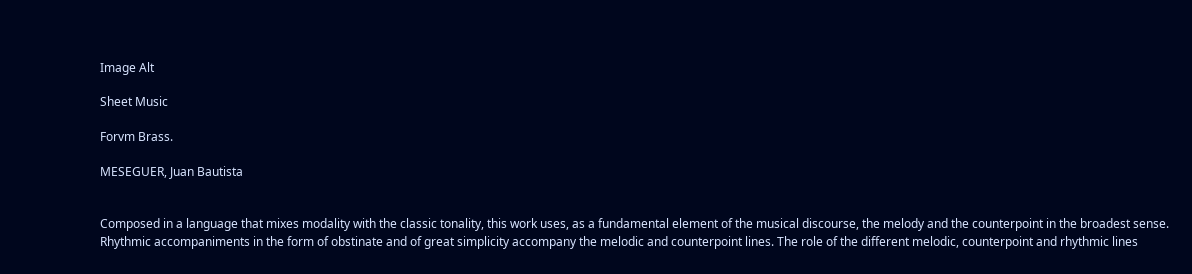Image Alt

Sheet Music

Forvm Brass.

MESEGUER, Juan Bautista


Composed in a language that mixes modality with the classic tonality, this work uses, as a fundamental element of the musical discourse, the melody and the counterpoint in the broadest sense. Rhythmic accompaniments in the form of obstinate and of great simplicity accompany the melodic and counterpoint lines. The role of the different melodic, counterpoint and rhythmic lines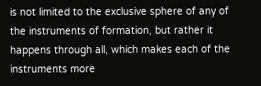is not limited to the exclusive sphere of any of the instruments of formation, but rather it happens through all, which makes each of the instruments more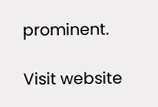prominent.

Visit website